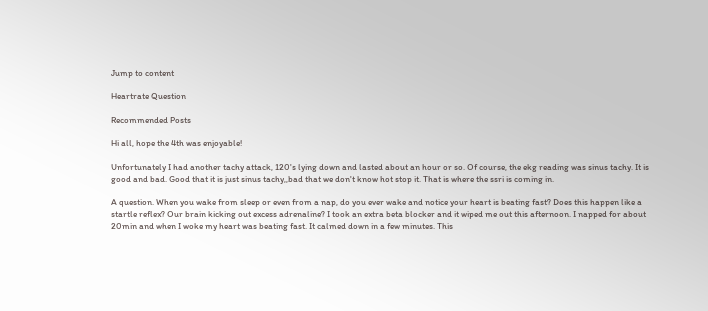Jump to content

Heartrate Question

Recommended Posts

Hi all, hope the 4th was enjoyable!

Unfortunately I had another tachy attack, 120's lying down and lasted about an hour or so. Of course, the ekg reading was sinus tachy. It is good and bad. Good that it is just sinus tachy,,bad that we don't know hot stop it. That is where the ssri is coming in.

A question. When you wake from sleep or even from a nap, do you ever wake and notice your heart is beating fast? Does this happen like a startle reflex? Our brain kicking out excess adrenaline? I took an extra beta blocker and it wiped me out this afternoon. I napped for about 20min and when I woke my heart was beating fast. It calmed down in a few minutes. This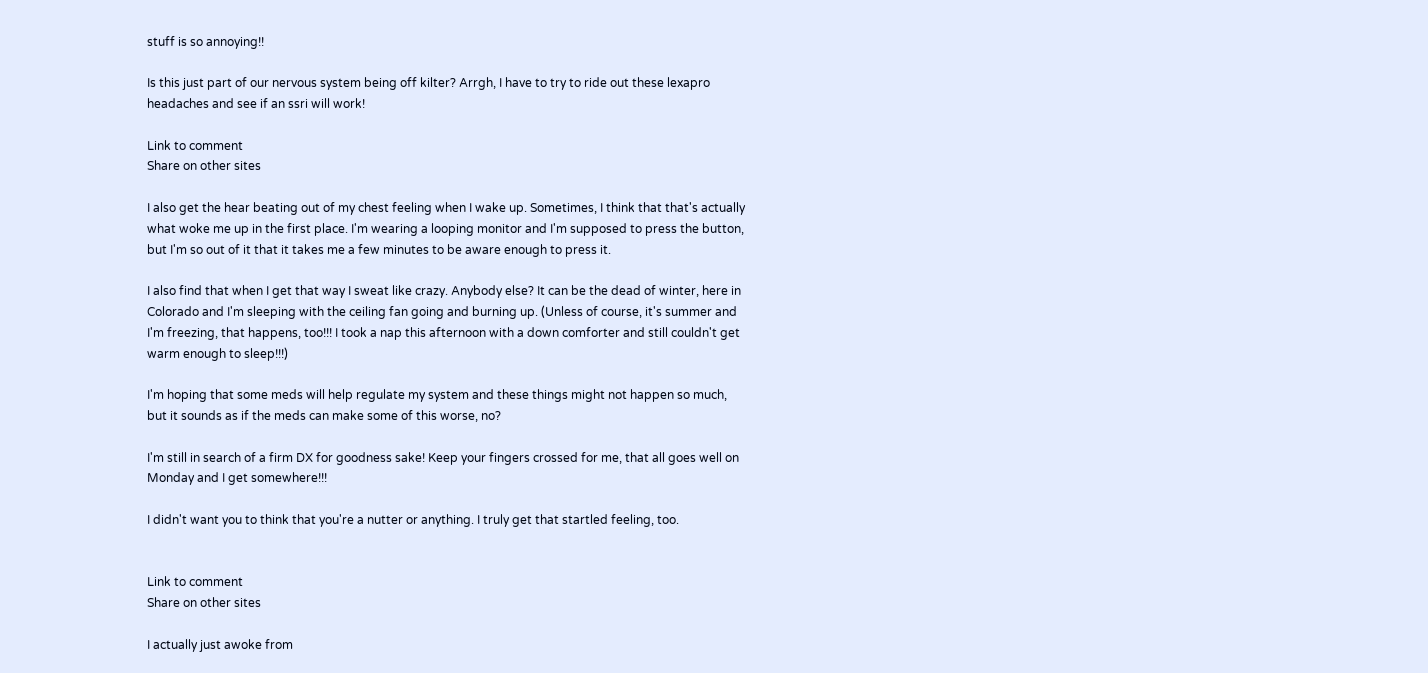stuff is so annoying!!

Is this just part of our nervous system being off kilter? Arrgh, I have to try to ride out these lexapro headaches and see if an ssri will work!

Link to comment
Share on other sites

I also get the hear beating out of my chest feeling when I wake up. Sometimes, I think that that's actually what woke me up in the first place. I'm wearing a looping monitor and I'm supposed to press the button, but I'm so out of it that it takes me a few minutes to be aware enough to press it.

I also find that when I get that way I sweat like crazy. Anybody else? It can be the dead of winter, here in Colorado and I'm sleeping with the ceiling fan going and burning up. (Unless of course, it's summer and I'm freezing, that happens, too!!! I took a nap this afternoon with a down comforter and still couldn't get warm enough to sleep!!!)

I'm hoping that some meds will help regulate my system and these things might not happen so much, but it sounds as if the meds can make some of this worse, no?

I'm still in search of a firm DX for goodness sake! Keep your fingers crossed for me, that all goes well on Monday and I get somewhere!!!

I didn't want you to think that you're a nutter or anything. I truly get that startled feeling, too.


Link to comment
Share on other sites

I actually just awoke from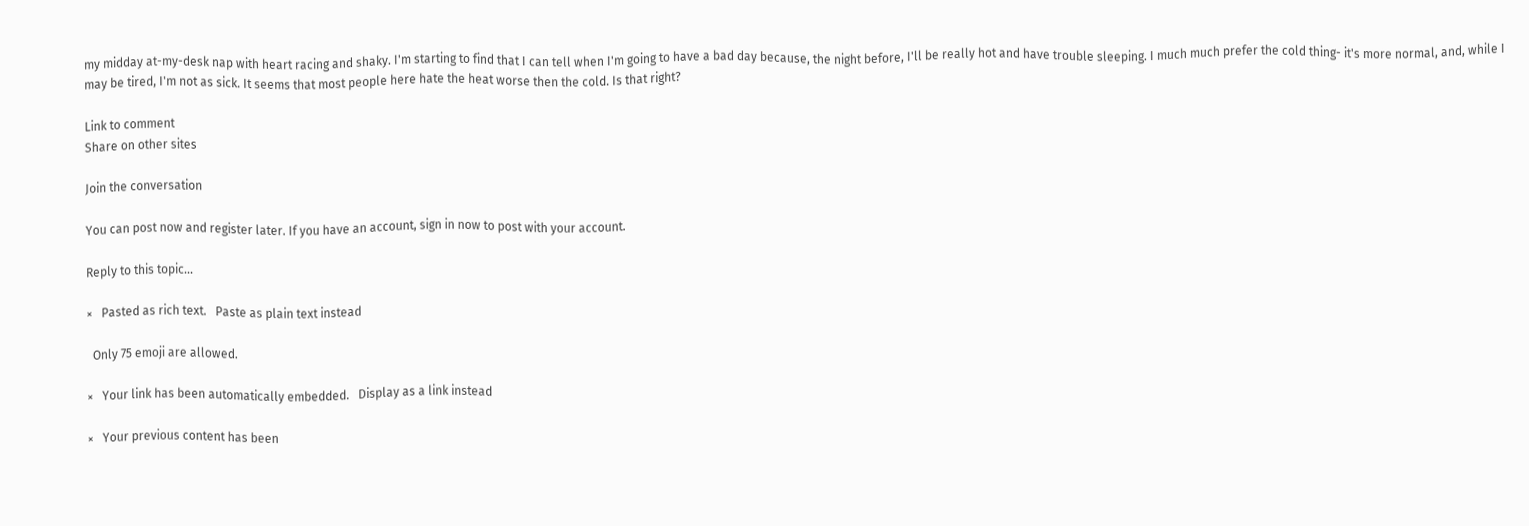my midday at-my-desk nap with heart racing and shaky. I'm starting to find that I can tell when I'm going to have a bad day because, the night before, I'll be really hot and have trouble sleeping. I much much prefer the cold thing- it's more normal, and, while I may be tired, I'm not as sick. It seems that most people here hate the heat worse then the cold. Is that right?

Link to comment
Share on other sites

Join the conversation

You can post now and register later. If you have an account, sign in now to post with your account.

Reply to this topic...

×   Pasted as rich text.   Paste as plain text instead

  Only 75 emoji are allowed.

×   Your link has been automatically embedded.   Display as a link instead

×   Your previous content has been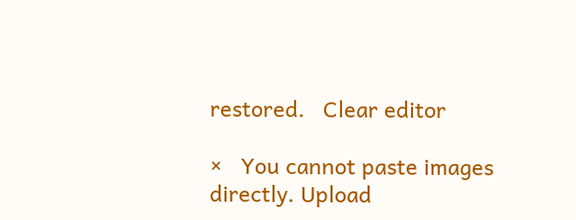restored.   Clear editor

×   You cannot paste images directly. Upload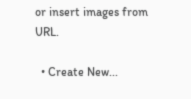or insert images from URL.

  • Create New...